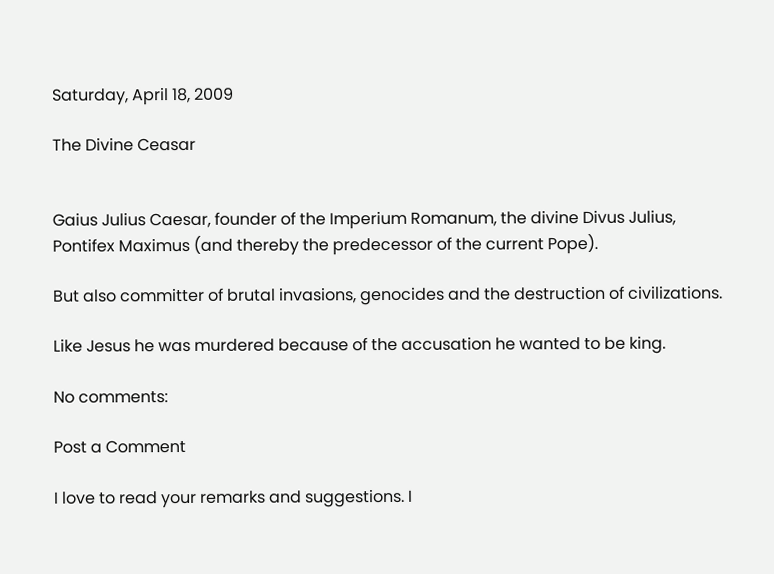Saturday, April 18, 2009

The Divine Ceasar


Gaius Julius Caesar, founder of the Imperium Romanum, the divine Divus Julius, Pontifex Maximus (and thereby the predecessor of the current Pope).

But also committer of brutal invasions, genocides and the destruction of civilizations.

Like Jesus he was murdered because of the accusation he wanted to be king.

No comments:

Post a Comment

I love to read your remarks and suggestions. I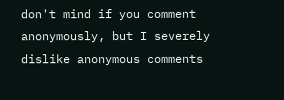don't mind if you comment anonymously, but I severely dislike anonymous comments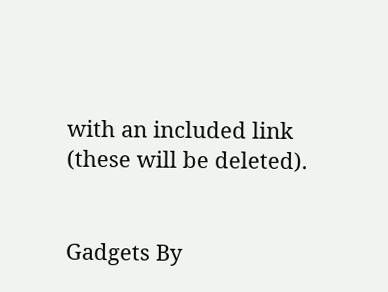with an included link (these will be deleted).


Gadgets By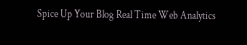Spice Up Your Blog Real Time Web Analytics